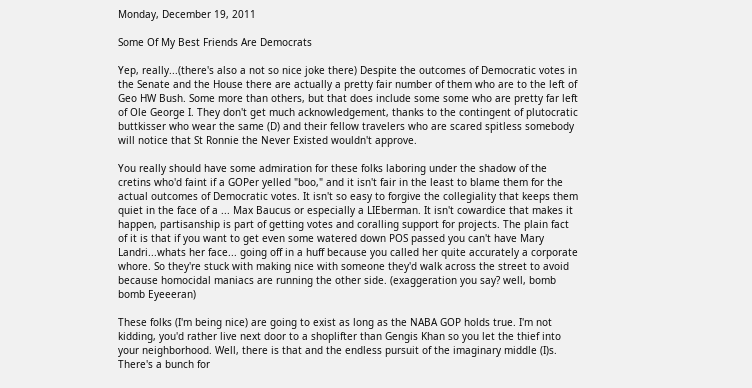Monday, December 19, 2011

Some Of My Best Friends Are Democrats

Yep, really...(there's also a not so nice joke there) Despite the outcomes of Democratic votes in the Senate and the House there are actually a pretty fair number of them who are to the left of Geo HW Bush. Some more than others, but that does include some some who are pretty far left of Ole George I. They don't get much acknowledgement, thanks to the contingent of plutocratic buttkisser who wear the same (D) and their fellow travelers who are scared spitless somebody will notice that St Ronnie the Never Existed wouldn't approve.

You really should have some admiration for these folks laboring under the shadow of the cretins who'd faint if a GOPer yelled "boo," and it isn't fair in the least to blame them for the actual outcomes of Democratic votes. It isn't so easy to forgive the collegiality that keeps them quiet in the face of a ... Max Baucus or especially a LIEberman. It isn't cowardice that makes it happen, partisanship is part of getting votes and coralling support for projects. The plain fact of it is that if you want to get even some watered down POS passed you can't have Mary Landri...whats her face... going off in a huff because you called her quite accurately a corporate whore. So they're stuck with making nice with someone they'd walk across the street to avoid because homocidal maniacs are running the other side. (exaggeration you say? well, bomb bomb Eyeeeran)

These folks (I'm being nice) are going to exist as long as the NABA GOP holds true. I'm not kidding, you'd rather live next door to a shoplifter than Gengis Khan so you let the thief into your neighborhood. Well, there is that and the endless pursuit of the imaginary middle (I)s. There's a bunch for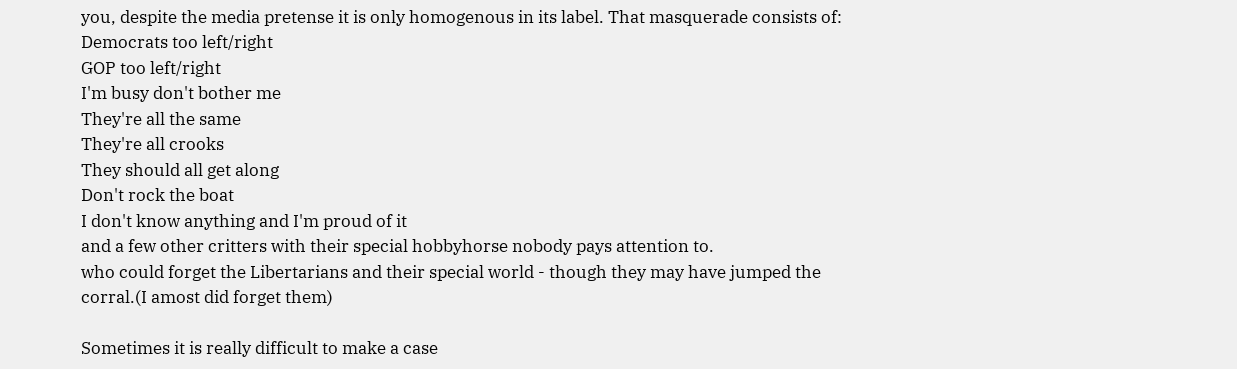you, despite the media pretense it is only homogenous in its label. That masquerade consists of:
Democrats too left/right
GOP too left/right
I'm busy don't bother me
They're all the same
They're all crooks
They should all get along
Don't rock the boat
I don't know anything and I'm proud of it
and a few other critters with their special hobbyhorse nobody pays attention to.
who could forget the Libertarians and their special world - though they may have jumped the corral.(I amost did forget them)

Sometimes it is really difficult to make a case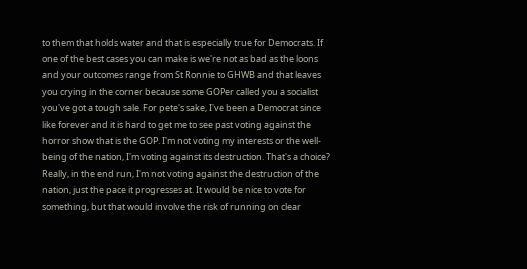to them that holds water and that is especially true for Democrats. If one of the best cases you can make is we're not as bad as the loons and your outcomes range from St Ronnie to GHWB and that leaves you crying in the corner because some GOPer called you a socialist you've got a tough sale. For pete's sake, I've been a Democrat since like forever and it is hard to get me to see past voting against the horror show that is the GOP. I'm not voting my interests or the well-being of the nation, I'm voting against its destruction. That's a choice? Really, in the end run, I'm not voting against the destruction of the nation, just the pace it progresses at. It would be nice to vote for something, but that would involve the risk of running on clear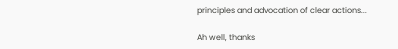principles and advocation of clear actions...

Ah well, thanks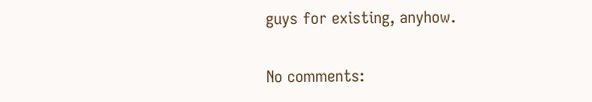guys for existing, anyhow.

No comments: